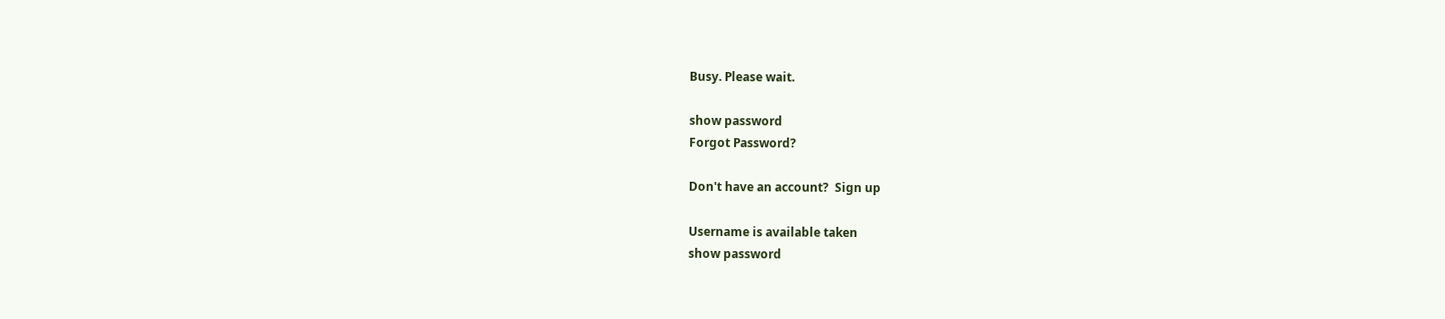Busy. Please wait.

show password
Forgot Password?

Don't have an account?  Sign up

Username is available taken
show password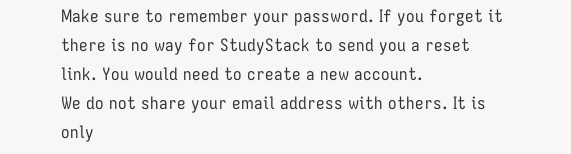Make sure to remember your password. If you forget it there is no way for StudyStack to send you a reset link. You would need to create a new account.
We do not share your email address with others. It is only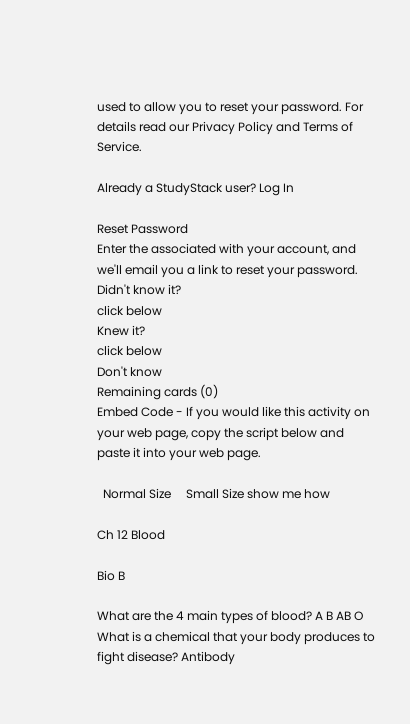used to allow you to reset your password. For details read our Privacy Policy and Terms of Service.

Already a StudyStack user? Log In

Reset Password
Enter the associated with your account, and we'll email you a link to reset your password.
Didn't know it?
click below
Knew it?
click below
Don't know
Remaining cards (0)
Embed Code - If you would like this activity on your web page, copy the script below and paste it into your web page.

  Normal Size     Small Size show me how

Ch 12 Blood

Bio B

What are the 4 main types of blood? A B AB O
What is a chemical that your body produces to fight disease? Antibody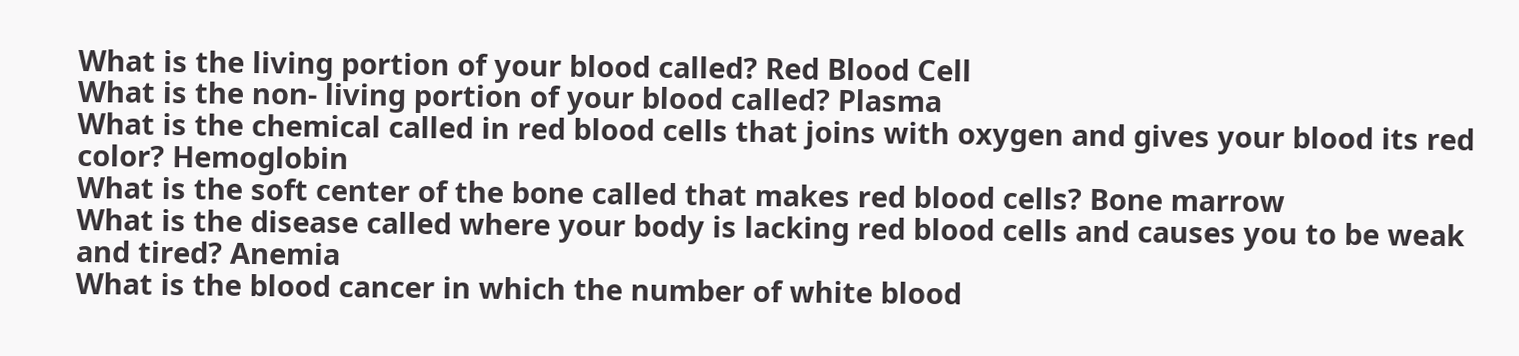What is the living portion of your blood called? Red Blood Cell
What is the non- living portion of your blood called? Plasma
What is the chemical called in red blood cells that joins with oxygen and gives your blood its red color? Hemoglobin
What is the soft center of the bone called that makes red blood cells? Bone marrow
What is the disease called where your body is lacking red blood cells and causes you to be weak and tired? Anemia
What is the blood cancer in which the number of white blood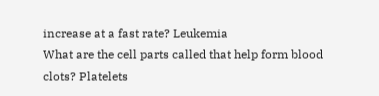increase at a fast rate? Leukemia
What are the cell parts called that help form blood clots? Platelets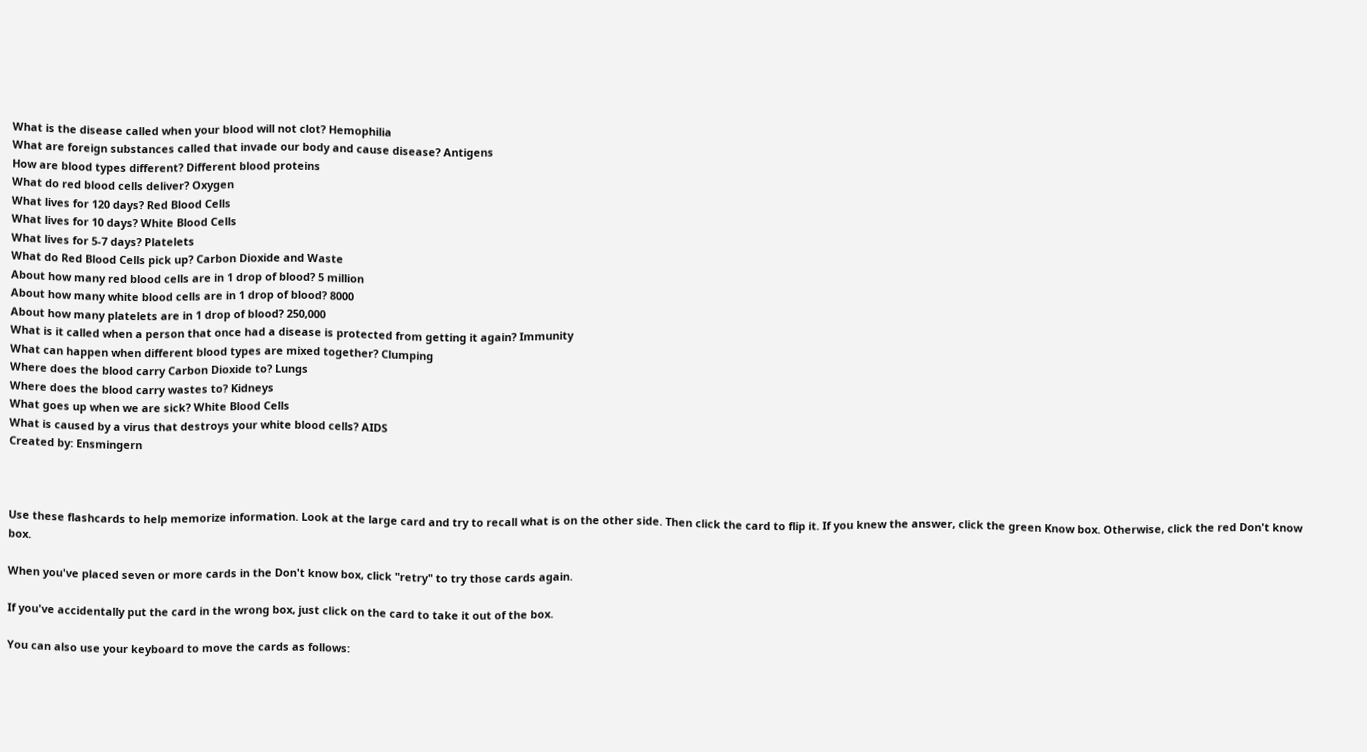What is the disease called when your blood will not clot? Hemophilia
What are foreign substances called that invade our body and cause disease? Antigens
How are blood types different? Different blood proteins
What do red blood cells deliver? Oxygen
What lives for 120 days? Red Blood Cells
What lives for 10 days? White Blood Cells
What lives for 5-7 days? Platelets
What do Red Blood Cells pick up? Carbon Dioxide and Waste
About how many red blood cells are in 1 drop of blood? 5 million
About how many white blood cells are in 1 drop of blood? 8000
About how many platelets are in 1 drop of blood? 250,000
What is it called when a person that once had a disease is protected from getting it again? Immunity
What can happen when different blood types are mixed together? Clumping
Where does the blood carry Carbon Dioxide to? Lungs
Where does the blood carry wastes to? Kidneys
What goes up when we are sick? White Blood Cells
What is caused by a virus that destroys your white blood cells? AIDS
Created by: Ensmingern



Use these flashcards to help memorize information. Look at the large card and try to recall what is on the other side. Then click the card to flip it. If you knew the answer, click the green Know box. Otherwise, click the red Don't know box.

When you've placed seven or more cards in the Don't know box, click "retry" to try those cards again.

If you've accidentally put the card in the wrong box, just click on the card to take it out of the box.

You can also use your keyboard to move the cards as follows: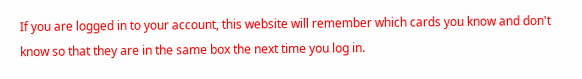If you are logged in to your account, this website will remember which cards you know and don't know so that they are in the same box the next time you log in.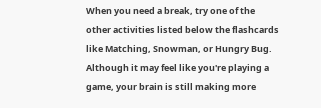When you need a break, try one of the other activities listed below the flashcards like Matching, Snowman, or Hungry Bug. Although it may feel like you're playing a game, your brain is still making more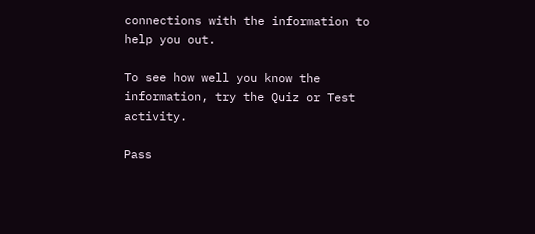connections with the information to help you out.

To see how well you know the information, try the Quiz or Test activity.

Pass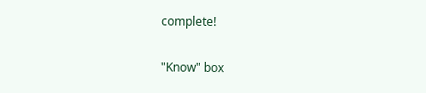complete!

"Know" box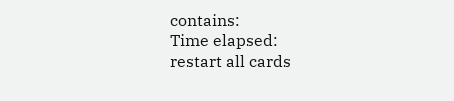contains:
Time elapsed:
restart all cards